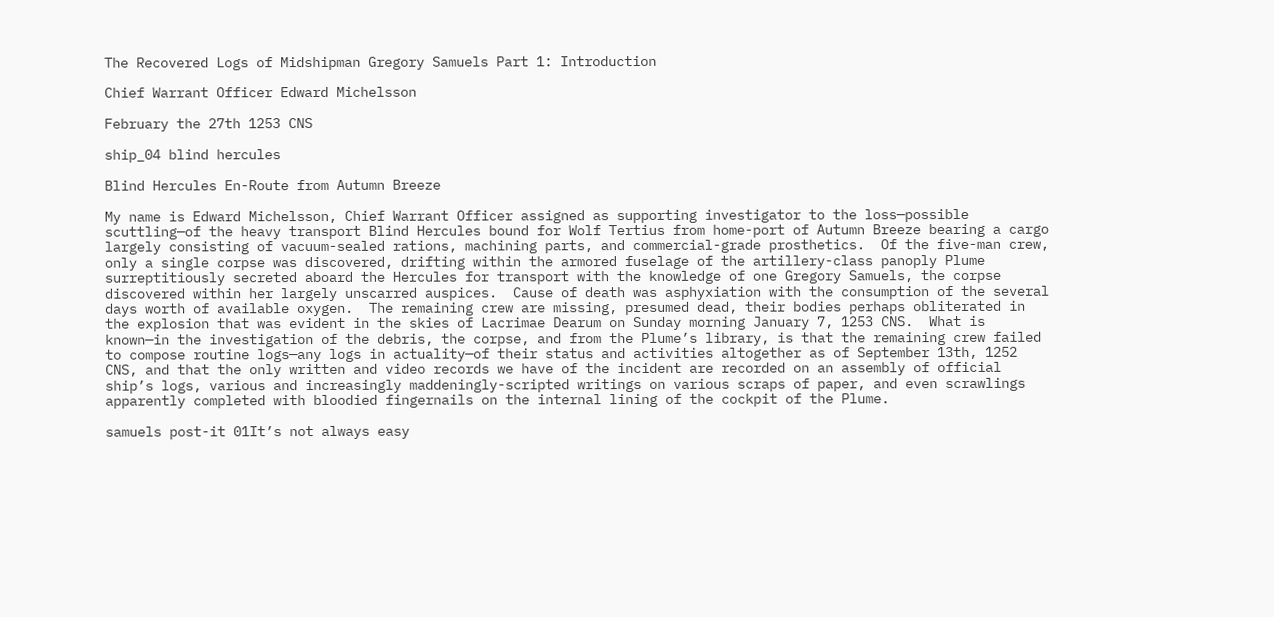The Recovered Logs of Midshipman Gregory Samuels Part 1: Introduction

Chief Warrant Officer Edward Michelsson

February the 27th 1253 CNS

ship_04 blind hercules

Blind Hercules En-Route from Autumn Breeze

My name is Edward Michelsson, Chief Warrant Officer assigned as supporting investigator to the loss—possible scuttling—of the heavy transport Blind Hercules bound for Wolf Tertius from home-port of Autumn Breeze bearing a cargo largely consisting of vacuum-sealed rations, machining parts, and commercial-grade prosthetics.  Of the five-man crew, only a single corpse was discovered, drifting within the armored fuselage of the artillery-class panoply Plume surreptitiously secreted aboard the Hercules for transport with the knowledge of one Gregory Samuels, the corpse discovered within her largely unscarred auspices.  Cause of death was asphyxiation with the consumption of the several days worth of available oxygen.  The remaining crew are missing, presumed dead, their bodies perhaps obliterated in the explosion that was evident in the skies of Lacrimae Dearum on Sunday morning January 7, 1253 CNS.  What is known—in the investigation of the debris, the corpse, and from the Plume’s library, is that the remaining crew failed to compose routine logs—any logs in actuality—of their status and activities altogether as of September 13th, 1252 CNS, and that the only written and video records we have of the incident are recorded on an assembly of official ship’s logs, various and increasingly maddeningly-scripted writings on various scraps of paper, and even scrawlings apparently completed with bloodied fingernails on the internal lining of the cockpit of the Plume.

samuels post-it 01It’s not always easy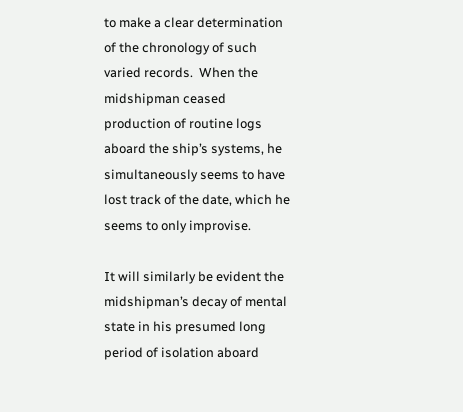to make a clear determination of the chronology of such varied records.  When the midshipman ceased production of routine logs aboard the ship’s systems, he simultaneously seems to have lost track of the date, which he seems to only improvise.

It will similarly be evident the midshipman’s decay of mental state in his presumed long period of isolation aboard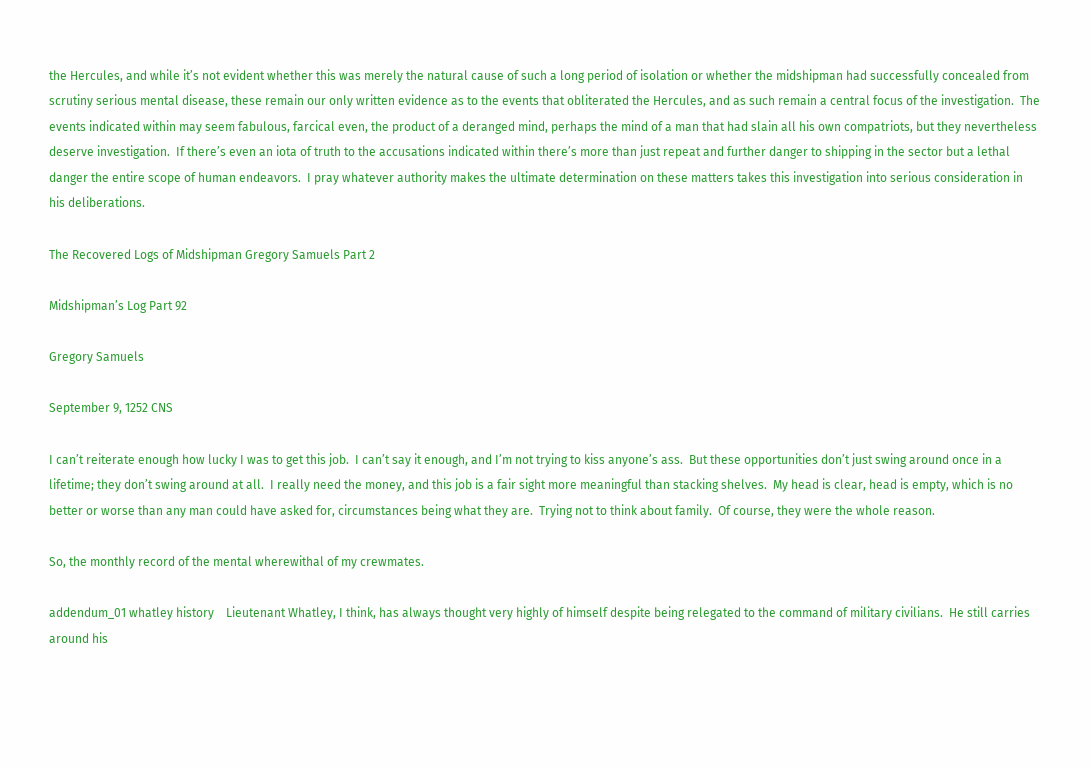the Hercules, and while it’s not evident whether this was merely the natural cause of such a long period of isolation or whether the midshipman had successfully concealed from scrutiny serious mental disease, these remain our only written evidence as to the events that obliterated the Hercules, and as such remain a central focus of the investigation.  The events indicated within may seem fabulous, farcical even, the product of a deranged mind, perhaps the mind of a man that had slain all his own compatriots, but they nevertheless deserve investigation.  If there’s even an iota of truth to the accusations indicated within there’s more than just repeat and further danger to shipping in the sector but a lethal danger the entire scope of human endeavors.  I pray whatever authority makes the ultimate determination on these matters takes this investigation into serious consideration in his deliberations.

The Recovered Logs of Midshipman Gregory Samuels Part 2

Midshipman’s Log Part 92

Gregory Samuels

September 9, 1252 CNS

I can’t reiterate enough how lucky I was to get this job.  I can’t say it enough, and I’m not trying to kiss anyone’s ass.  But these opportunities don’t just swing around once in a lifetime; they don’t swing around at all.  I really need the money, and this job is a fair sight more meaningful than stacking shelves.  My head is clear, head is empty, which is no better or worse than any man could have asked for, circumstances being what they are.  Trying not to think about family.  Of course, they were the whole reason.

So, the monthly record of the mental wherewithal of my crewmates.

addendum_01 whatley history    Lieutenant Whatley, I think, has always thought very highly of himself despite being relegated to the command of military civilians.  He still carries around his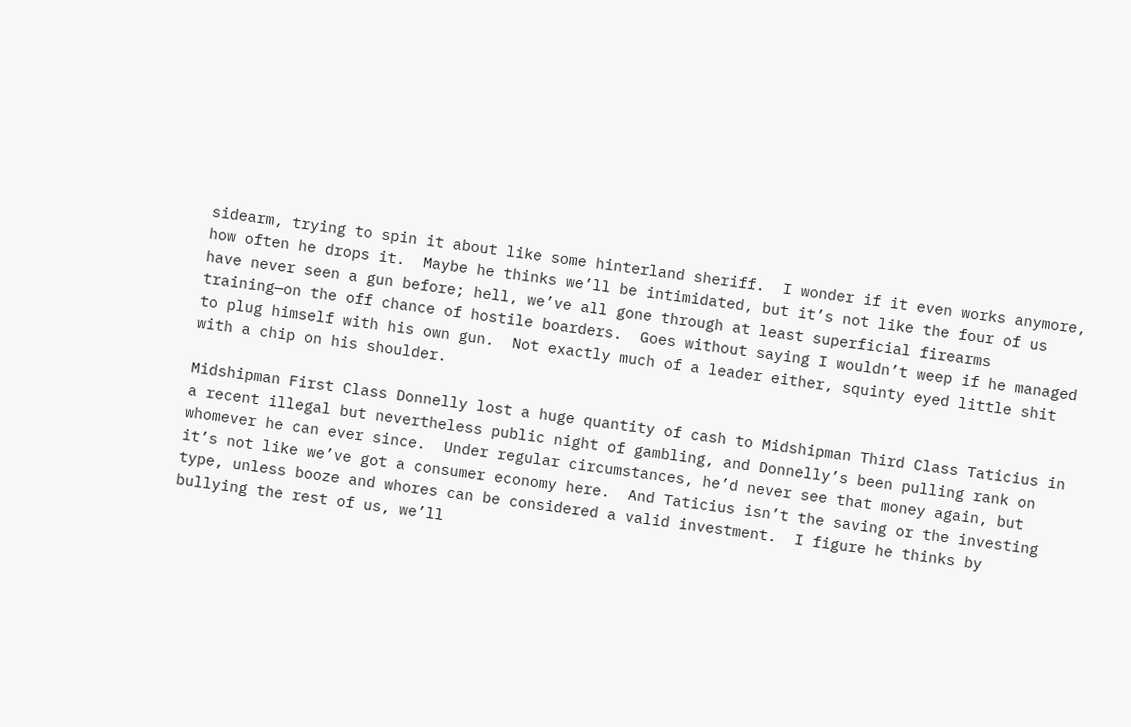sidearm, trying to spin it about like some hinterland sheriff.  I wonder if it even works anymore, how often he drops it.  Maybe he thinks we’ll be intimidated, but it’s not like the four of us have never seen a gun before; hell, we’ve all gone through at least superficial firearms training—on the off chance of hostile boarders.  Goes without saying I wouldn’t weep if he managed to plug himself with his own gun.  Not exactly much of a leader either, squinty eyed little shit with a chip on his shoulder.

Midshipman First Class Donnelly lost a huge quantity of cash to Midshipman Third Class Taticius in a recent illegal but nevertheless public night of gambling, and Donnelly’s been pulling rank on whomever he can ever since.  Under regular circumstances, he’d never see that money again, but it’s not like we’ve got a consumer economy here.  And Taticius isn’t the saving or the investing type, unless booze and whores can be considered a valid investment.  I figure he thinks by bullying the rest of us, we’ll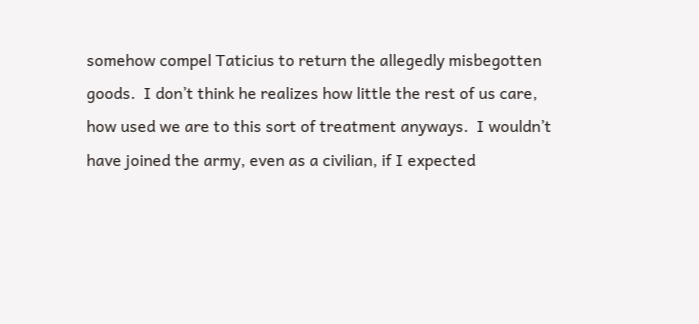somehow compel Taticius to return the allegedly misbegotten goods.  I don’t think he realizes how little the rest of us care, how used we are to this sort of treatment anyways.  I wouldn’t have joined the army, even as a civilian, if I expected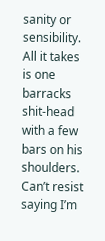sanity or sensibility.  All it takes is one barracks shit-head with a few bars on his shoulders.  Can’t resist saying I’m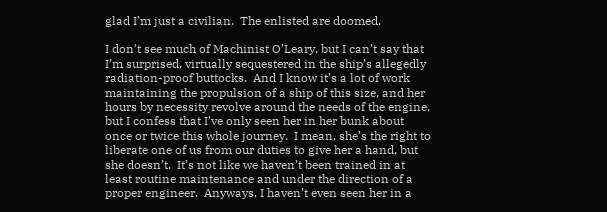glad I’m just a civilian.  The enlisted are doomed.

I don’t see much of Machinist O’Leary, but I can’t say that I’m surprised, virtually sequestered in the ship’s allegedly radiation-proof buttocks.  And I know it’s a lot of work maintaining the propulsion of a ship of this size, and her hours by necessity revolve around the needs of the engine, but I confess that I’ve only seen her in her bunk about once or twice this whole journey.  I mean, she’s the right to liberate one of us from our duties to give her a hand, but she doesn’t.  It’s not like we haven’t been trained in at least routine maintenance and under the direction of a proper engineer.  Anyways, I haven’t even seen her in a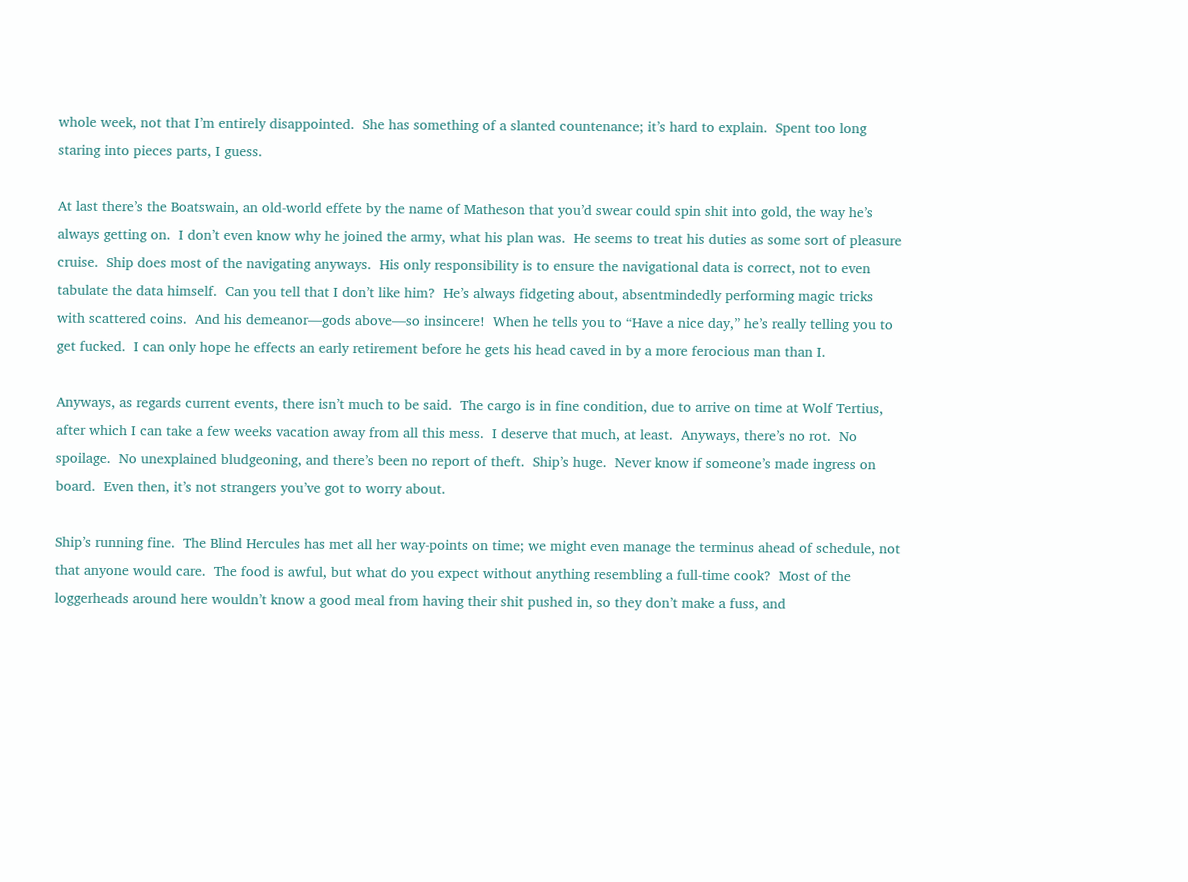whole week, not that I’m entirely disappointed.  She has something of a slanted countenance; it’s hard to explain.  Spent too long staring into pieces parts, I guess.

At last there’s the Boatswain, an old-world effete by the name of Matheson that you’d swear could spin shit into gold, the way he’s always getting on.  I don’t even know why he joined the army, what his plan was.  He seems to treat his duties as some sort of pleasure cruise.  Ship does most of the navigating anyways.  His only responsibility is to ensure the navigational data is correct, not to even tabulate the data himself.  Can you tell that I don’t like him?  He’s always fidgeting about, absentmindedly performing magic tricks with scattered coins.  And his demeanor—gods above—so insincere!  When he tells you to “Have a nice day,” he’s really telling you to get fucked.  I can only hope he effects an early retirement before he gets his head caved in by a more ferocious man than I.

Anyways, as regards current events, there isn’t much to be said.  The cargo is in fine condition, due to arrive on time at Wolf Tertius, after which I can take a few weeks vacation away from all this mess.  I deserve that much, at least.  Anyways, there’s no rot.  No spoilage.  No unexplained bludgeoning, and there’s been no report of theft.  Ship’s huge.  Never know if someone’s made ingress on board.  Even then, it’s not strangers you’ve got to worry about.

Ship’s running fine.  The Blind Hercules has met all her way-points on time; we might even manage the terminus ahead of schedule, not that anyone would care.  The food is awful, but what do you expect without anything resembling a full-time cook?  Most of the loggerheads around here wouldn’t know a good meal from having their shit pushed in, so they don’t make a fuss, and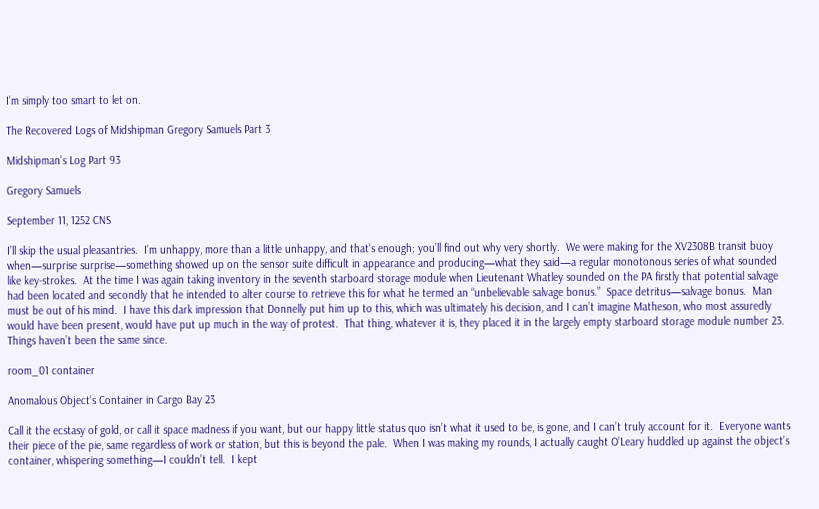I’m simply too smart to let on.

The Recovered Logs of Midshipman Gregory Samuels Part 3

Midshipman’s Log Part 93

Gregory Samuels

September 11, 1252 CNS

I’ll skip the usual pleasantries.  I’m unhappy, more than a little unhappy, and that’s enough; you’ll find out why very shortly.  We were making for the XV2308B transit buoy when—surprise surprise—something showed up on the sensor suite difficult in appearance and producing—what they said—a regular monotonous series of what sounded like key-strokes.  At the time I was again taking inventory in the seventh starboard storage module when Lieutenant Whatley sounded on the PA firstly that potential salvage had been located and secondly that he intended to alter course to retrieve this for what he termed an “unbelievable salvage bonus.”  Space detritus—salvage bonus.  Man must be out of his mind.  I have this dark impression that Donnelly put him up to this, which was ultimately his decision, and I can’t imagine Matheson, who most assuredly would have been present, would have put up much in the way of protest.  That thing, whatever it is, they placed it in the largely empty starboard storage module number 23.  Things haven’t been the same since.

room_01 container

Anomalous Object’s Container in Cargo Bay 23

Call it the ecstasy of gold, or call it space madness if you want, but our happy little status quo isn’t what it used to be, is gone, and I can’t truly account for it.  Everyone wants their piece of the pie, same regardless of work or station, but this is beyond the pale.  When I was making my rounds, I actually caught O’Leary huddled up against the object’s container, whispering something—I couldn’t tell.  I kept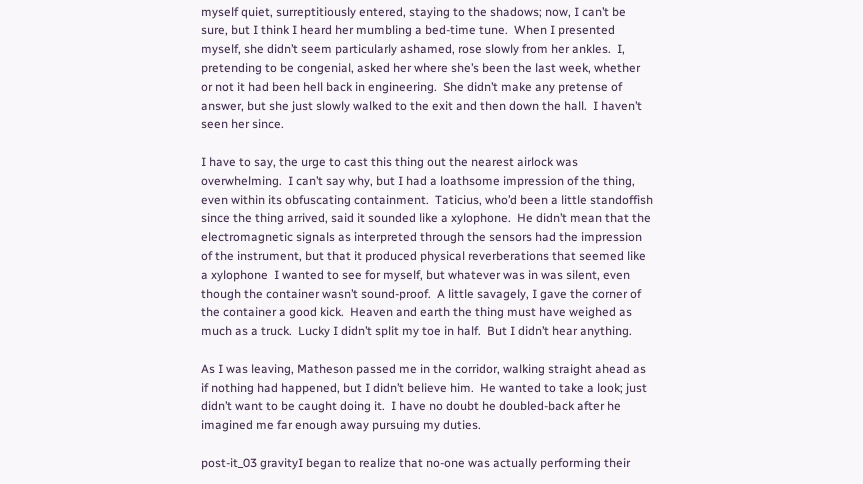myself quiet, surreptitiously entered, staying to the shadows; now, I can’t be sure, but I think I heard her mumbling a bed-time tune.  When I presented myself, she didn’t seem particularly ashamed, rose slowly from her ankles.  I, pretending to be congenial, asked her where she’s been the last week, whether or not it had been hell back in engineering.  She didn’t make any pretense of answer, but she just slowly walked to the exit and then down the hall.  I haven’t seen her since.

I have to say, the urge to cast this thing out the nearest airlock was overwhelming.  I can’t say why, but I had a loathsome impression of the thing, even within its obfuscating containment.  Taticius, who’d been a little standoffish since the thing arrived, said it sounded like a xylophone.  He didn’t mean that the electromagnetic signals as interpreted through the sensors had the impression of the instrument, but that it produced physical reverberations that seemed like a xylophone  I wanted to see for myself, but whatever was in was silent, even though the container wasn’t sound-proof.  A little savagely, I gave the corner of the container a good kick.  Heaven and earth the thing must have weighed as much as a truck.  Lucky I didn’t split my toe in half.  But I didn’t hear anything.

As I was leaving, Matheson passed me in the corridor, walking straight ahead as if nothing had happened, but I didn’t believe him.  He wanted to take a look; just didn’t want to be caught doing it.  I have no doubt he doubled-back after he imagined me far enough away pursuing my duties.

post-it_03 gravityI began to realize that no-one was actually performing their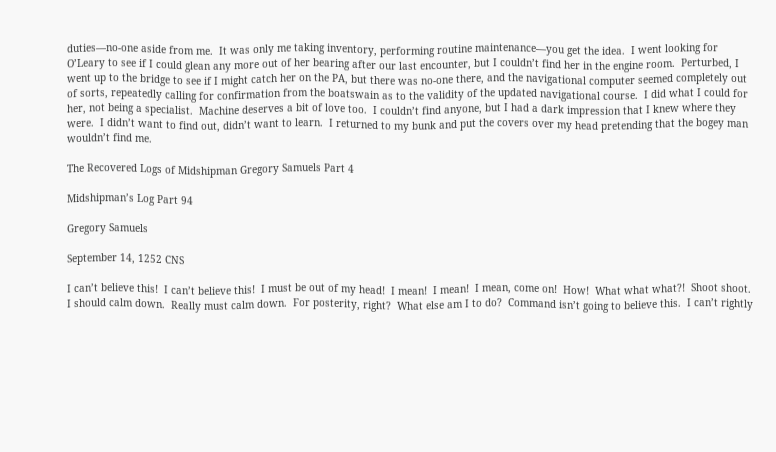duties—no-one aside from me.  It was only me taking inventory, performing routine maintenance—you get the idea.  I went looking for O’Leary to see if I could glean any more out of her bearing after our last encounter, but I couldn’t find her in the engine room.  Perturbed, I went up to the bridge to see if I might catch her on the PA, but there was no-one there, and the navigational computer seemed completely out of sorts, repeatedly calling for confirmation from the boatswain as to the validity of the updated navigational course.  I did what I could for her, not being a specialist.  Machine deserves a bit of love too.  I couldn’t find anyone, but I had a dark impression that I knew where they were.  I didn’t want to find out, didn’t want to learn.  I returned to my bunk and put the covers over my head pretending that the bogey man wouldn’t find me.

The Recovered Logs of Midshipman Gregory Samuels Part 4

Midshipman’s Log Part 94

Gregory Samuels

September 14, 1252 CNS

I can’t believe this!  I can’t believe this!  I must be out of my head!  I mean!  I mean!  I mean, come on!  How!  What what what?!  Shoot shoot.  I should calm down.  Really must calm down.  For posterity, right?  What else am I to do?  Command isn’t going to believe this.  I can’t rightly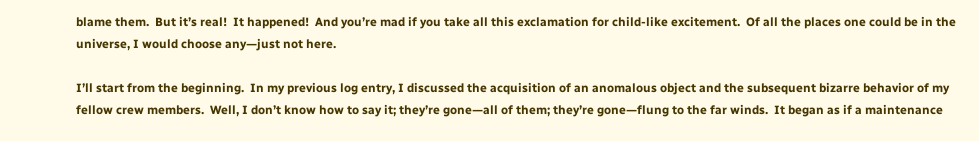blame them.  But it’s real!  It happened!  And you’re mad if you take all this exclamation for child-like excitement.  Of all the places one could be in the universe, I would choose any—just not here.

I’ll start from the beginning.  In my previous log entry, I discussed the acquisition of an anomalous object and the subsequent bizarre behavior of my fellow crew members.  Well, I don’t know how to say it; they’re gone—all of them; they’re gone—flung to the far winds.  It began as if a maintenance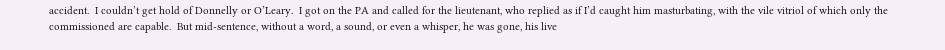accident.  I couldn’t get hold of Donnelly or O’Leary.  I got on the PA and called for the lieutenant, who replied as if I’d caught him masturbating, with the vile vitriol of which only the commissioned are capable.  But mid-sentence, without a word, a sound, or even a whisper, he was gone, his live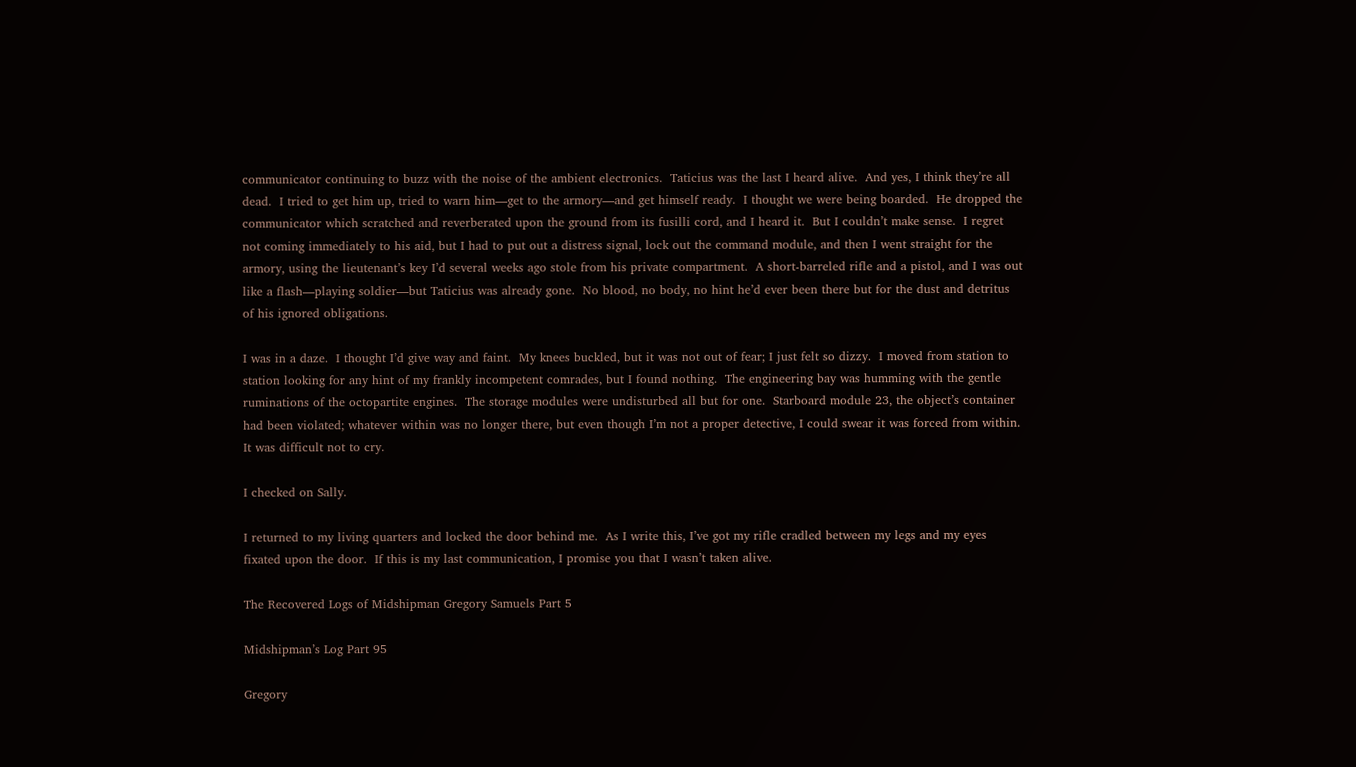communicator continuing to buzz with the noise of the ambient electronics.  Taticius was the last I heard alive.  And yes, I think they’re all dead.  I tried to get him up, tried to warn him—get to the armory—and get himself ready.  I thought we were being boarded.  He dropped the communicator which scratched and reverberated upon the ground from its fusilli cord, and I heard it.  But I couldn’t make sense.  I regret not coming immediately to his aid, but I had to put out a distress signal, lock out the command module, and then I went straight for the armory, using the lieutenant’s key I’d several weeks ago stole from his private compartment.  A short-barreled rifle and a pistol, and I was out like a flash—playing soldier—but Taticius was already gone.  No blood, no body, no hint he’d ever been there but for the dust and detritus of his ignored obligations.

I was in a daze.  I thought I’d give way and faint.  My knees buckled, but it was not out of fear; I just felt so dizzy.  I moved from station to station looking for any hint of my frankly incompetent comrades, but I found nothing.  The engineering bay was humming with the gentle ruminations of the octopartite engines.  The storage modules were undisturbed all but for one.  Starboard module 23, the object’s container had been violated; whatever within was no longer there, but even though I’m not a proper detective, I could swear it was forced from within.  It was difficult not to cry.

I checked on Sally.

I returned to my living quarters and locked the door behind me.  As I write this, I’ve got my rifle cradled between my legs and my eyes fixated upon the door.  If this is my last communication, I promise you that I wasn’t taken alive.

The Recovered Logs of Midshipman Gregory Samuels Part 5

Midshipman’s Log Part 95

Gregory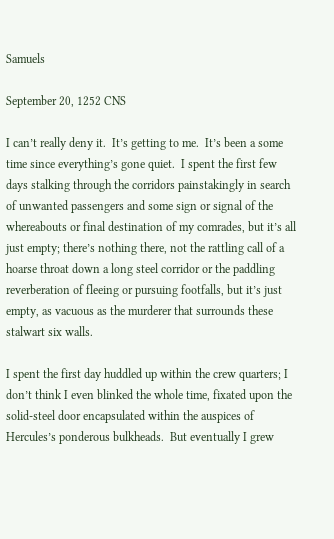Samuels

September 20, 1252 CNS

I can’t really deny it.  It’s getting to me.  It’s been a some time since everything’s gone quiet.  I spent the first few days stalking through the corridors painstakingly in search of unwanted passengers and some sign or signal of the whereabouts or final destination of my comrades, but it’s all just empty; there’s nothing there, not the rattling call of a hoarse throat down a long steel corridor or the paddling reverberation of fleeing or pursuing footfalls, but it’s just empty, as vacuous as the murderer that surrounds these stalwart six walls.

I spent the first day huddled up within the crew quarters; I don’t think I even blinked the whole time, fixated upon the solid-steel door encapsulated within the auspices of Hercules’s ponderous bulkheads.  But eventually I grew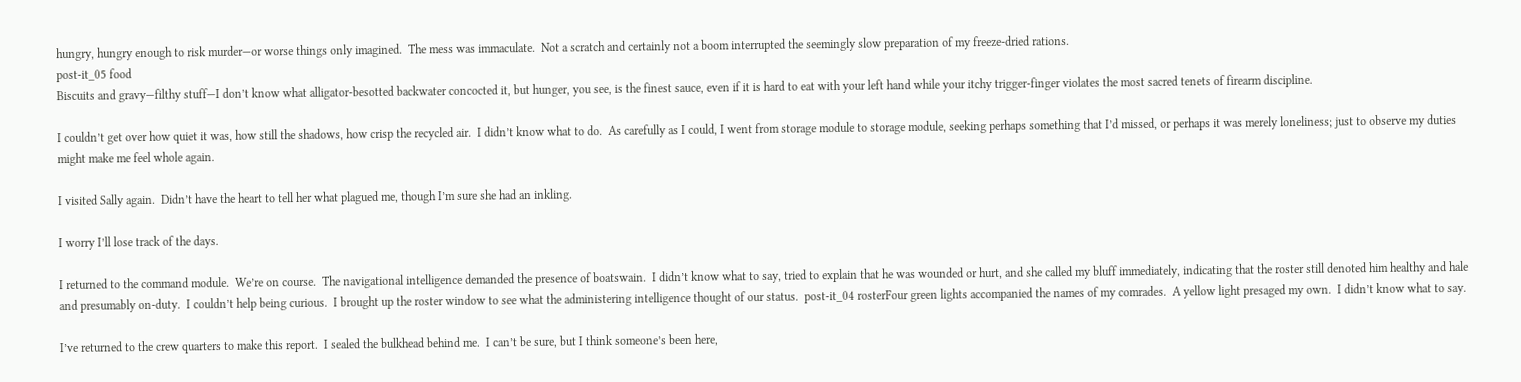hungry, hungry enough to risk murder—or worse things only imagined.  The mess was immaculate.  Not a scratch and certainly not a boom interrupted the seemingly slow preparation of my freeze-dried rations.
post-it_05 food
Biscuits and gravy—filthy stuff—I don’t know what alligator-besotted backwater concocted it, but hunger, you see, is the finest sauce, even if it is hard to eat with your left hand while your itchy trigger-finger violates the most sacred tenets of firearm discipline.

I couldn’t get over how quiet it was, how still the shadows, how crisp the recycled air.  I didn’t know what to do.  As carefully as I could, I went from storage module to storage module, seeking perhaps something that I’d missed, or perhaps it was merely loneliness; just to observe my duties might make me feel whole again.

I visited Sally again.  Didn’t have the heart to tell her what plagued me, though I’m sure she had an inkling.

I worry I’ll lose track of the days.

I returned to the command module.  We’re on course.  The navigational intelligence demanded the presence of boatswain.  I didn’t know what to say, tried to explain that he was wounded or hurt, and she called my bluff immediately, indicating that the roster still denoted him healthy and hale and presumably on-duty.  I couldn’t help being curious.  I brought up the roster window to see what the administering intelligence thought of our status.  post-it_04 rosterFour green lights accompanied the names of my comrades.  A yellow light presaged my own.  I didn’t know what to say.

I’ve returned to the crew quarters to make this report.  I sealed the bulkhead behind me.  I can’t be sure, but I think someone’s been here,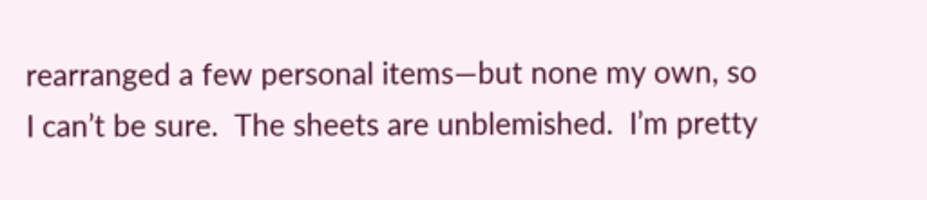rearranged a few personal items—but none my own, so I can’t be sure.  The sheets are unblemished.  I’m pretty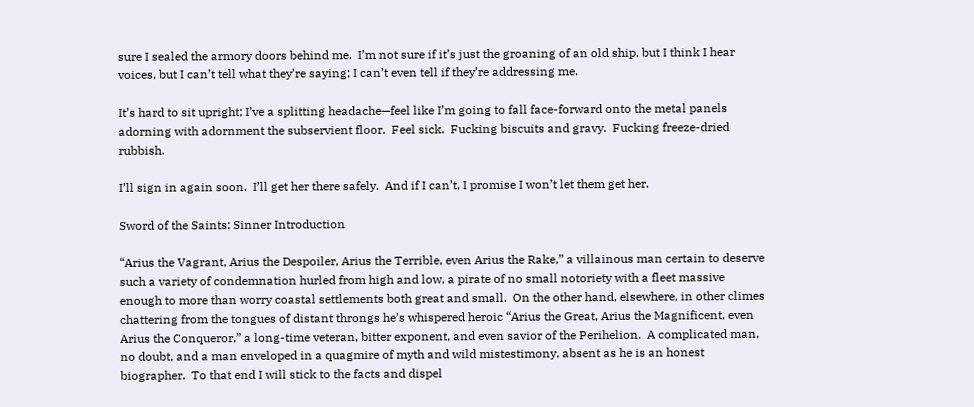sure I sealed the armory doors behind me.  I’m not sure if it’s just the groaning of an old ship, but I think I hear voices, but I can’t tell what they’re saying; I can’t even tell if they’re addressing me.

It’s hard to sit upright; I’ve a splitting headache—feel like I’m going to fall face-forward onto the metal panels adorning with adornment the subservient floor.  Feel sick.  Fucking biscuits and gravy.  Fucking freeze-dried rubbish.

I’ll sign in again soon.  I’ll get her there safely.  And if I can’t, I promise I won’t let them get her.

Sword of the Saints: Sinner Introduction

“Arius the Vagrant, Arius the Despoiler, Arius the Terrible, even Arius the Rake,” a villainous man certain to deserve such a variety of condemnation hurled from high and low, a pirate of no small notoriety with a fleet massive enough to more than worry coastal settlements both great and small.  On the other hand, elsewhere, in other climes chattering from the tongues of distant throngs he’s whispered heroic “Arius the Great, Arius the Magnificent, even Arius the Conqueror,” a long-time veteran, bitter exponent, and even savior of the Perihelion.  A complicated man, no doubt, and a man enveloped in a quagmire of myth and wild mistestimony, absent as he is an honest biographer.  To that end I will stick to the facts and dispel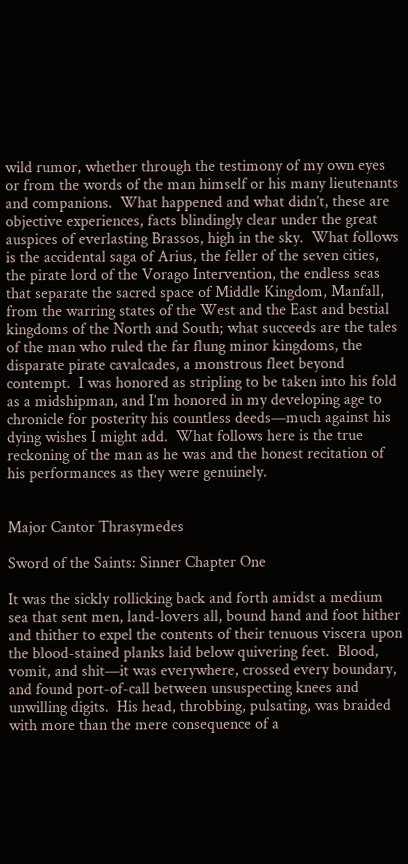wild rumor, whether through the testimony of my own eyes or from the words of the man himself or his many lieutenants and companions.  What happened and what didn’t, these are objective experiences, facts blindingly clear under the great auspices of everlasting Brassos, high in the sky.  What follows is the accidental saga of Arius, the feller of the seven cities, the pirate lord of the Vorago Intervention, the endless seas that separate the sacred space of Middle Kingdom, Manfall, from the warring states of the West and the East and bestial kingdoms of the North and South; what succeeds are the tales of the man who ruled the far flung minor kingdoms, the disparate pirate cavalcades, a monstrous fleet beyond contempt.  I was honored as stripling to be taken into his fold as a midshipman, and I’m honored in my developing age to chronicle for posterity his countless deeds—much against his dying wishes I might add.  What follows here is the true reckoning of the man as he was and the honest recitation of his performances as they were genuinely.


Major Cantor Thrasymedes

Sword of the Saints: Sinner Chapter One

It was the sickly rollicking back and forth amidst a medium sea that sent men, land-lovers all, bound hand and foot hither and thither to expel the contents of their tenuous viscera upon the blood-stained planks laid below quivering feet.  Blood, vomit, and shit—it was everywhere, crossed every boundary, and found port-of-call between unsuspecting knees and unwilling digits.  His head, throbbing, pulsating, was braided with more than the mere consequence of a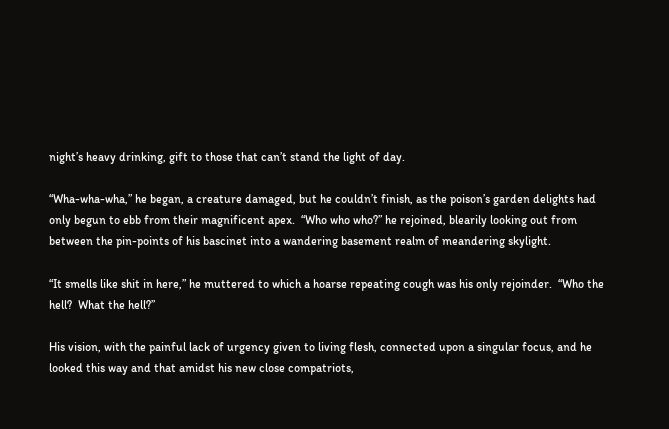night’s heavy drinking, gift to those that can’t stand the light of day.

“Wha-wha-wha,” he began, a creature damaged, but he couldn’t finish, as the poison’s garden delights had only begun to ebb from their magnificent apex.  “Who who who?” he rejoined, blearily looking out from between the pin-points of his bascinet into a wandering basement realm of meandering skylight.

“It smells like shit in here,” he muttered to which a hoarse repeating cough was his only rejoinder.  “Who the hell?  What the hell?”

His vision, with the painful lack of urgency given to living flesh, connected upon a singular focus, and he looked this way and that amidst his new close compatriots,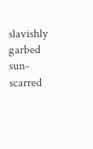slavishly garbed sun-scarred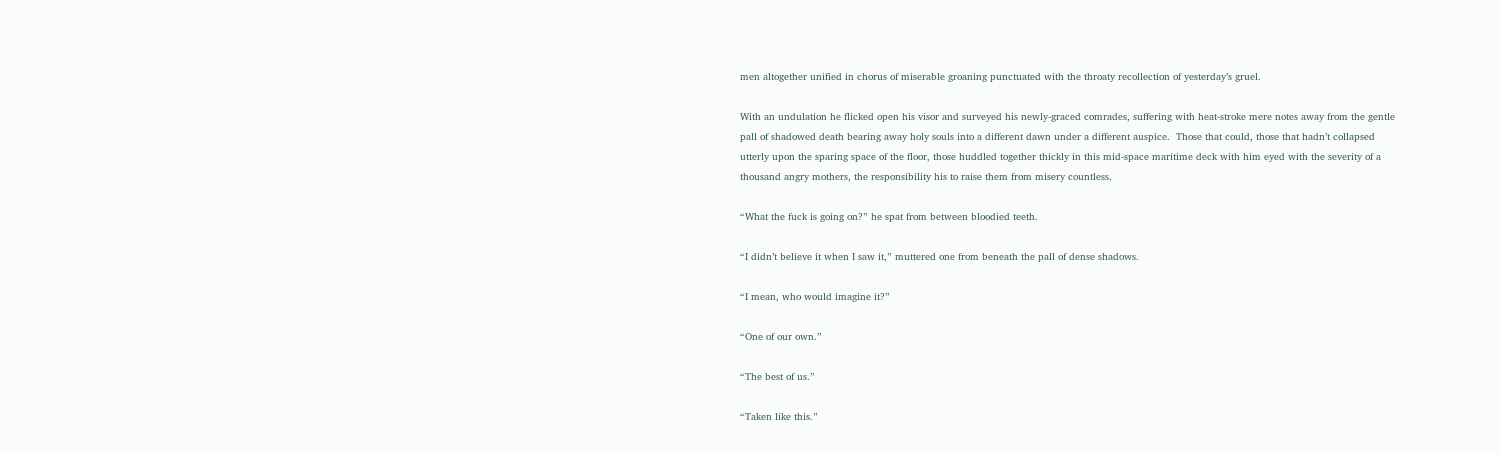men altogether unified in chorus of miserable groaning punctuated with the throaty recollection of yesterday’s gruel.

With an undulation he flicked open his visor and surveyed his newly-graced comrades, suffering with heat-stroke mere notes away from the gentle pall of shadowed death bearing away holy souls into a different dawn under a different auspice.  Those that could, those that hadn’t collapsed utterly upon the sparing space of the floor, those huddled together thickly in this mid-space maritime deck with him eyed with the severity of a thousand angry mothers, the responsibility his to raise them from misery countless.

“What the fuck is going on?” he spat from between bloodied teeth.

“I didn’t believe it when I saw it,” muttered one from beneath the pall of dense shadows.

“I mean, who would imagine it?”

“One of our own.”

“The best of us.”

“Taken like this.”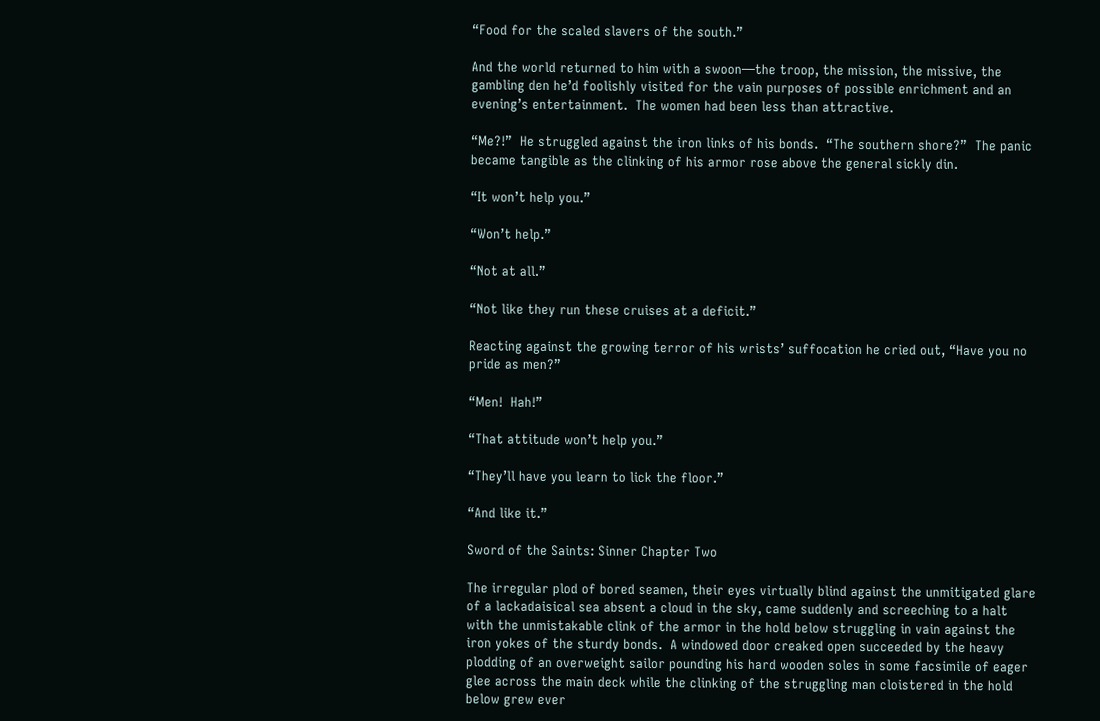“Food for the scaled slavers of the south.”

And the world returned to him with a swoon—the troop, the mission, the missive, the gambling den he’d foolishly visited for the vain purposes of possible enrichment and an evening’s entertainment.  The women had been less than attractive.

“Me?!”  He struggled against the iron links of his bonds.  “The southern shore?”  The panic became tangible as the clinking of his armor rose above the general sickly din.

“It won’t help you.”

“Won’t help.”

“Not at all.”

“Not like they run these cruises at a deficit.”

Reacting against the growing terror of his wrists’ suffocation he cried out, “Have you no pride as men?”

“Men!  Hah!”

“That attitude won’t help you.”

“They’ll have you learn to lick the floor.”

“And like it.”

Sword of the Saints: Sinner Chapter Two

The irregular plod of bored seamen, their eyes virtually blind against the unmitigated glare of a lackadaisical sea absent a cloud in the sky, came suddenly and screeching to a halt with the unmistakable clink of the armor in the hold below struggling in vain against the iron yokes of the sturdy bonds.  A windowed door creaked open succeeded by the heavy plodding of an overweight sailor pounding his hard wooden soles in some facsimile of eager glee across the main deck while the clinking of the struggling man cloistered in the hold below grew ever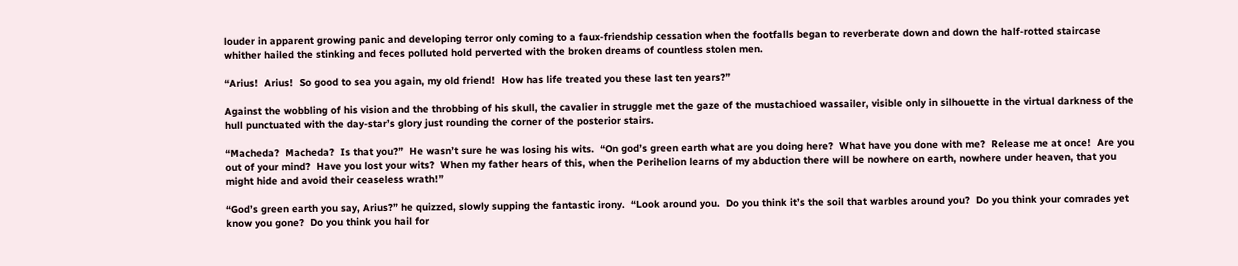louder in apparent growing panic and developing terror only coming to a faux-friendship cessation when the footfalls began to reverberate down and down the half-rotted staircase whither hailed the stinking and feces polluted hold perverted with the broken dreams of countless stolen men.

“Arius!  Arius!  So good to sea you again, my old friend!  How has life treated you these last ten years?”

Against the wobbling of his vision and the throbbing of his skull, the cavalier in struggle met the gaze of the mustachioed wassailer, visible only in silhouette in the virtual darkness of the hull punctuated with the day-star’s glory just rounding the corner of the posterior stairs.

“Macheda?  Macheda?  Is that you?”  He wasn’t sure he was losing his wits.  “On god’s green earth what are you doing here?  What have you done with me?  Release me at once!  Are you out of your mind?  Have you lost your wits?  When my father hears of this, when the Perihelion learns of my abduction there will be nowhere on earth, nowhere under heaven, that you might hide and avoid their ceaseless wrath!”

“God’s green earth you say, Arius?” he quizzed, slowly supping the fantastic irony.  “Look around you.  Do you think it’s the soil that warbles around you?  Do you think your comrades yet know you gone?  Do you think you hail for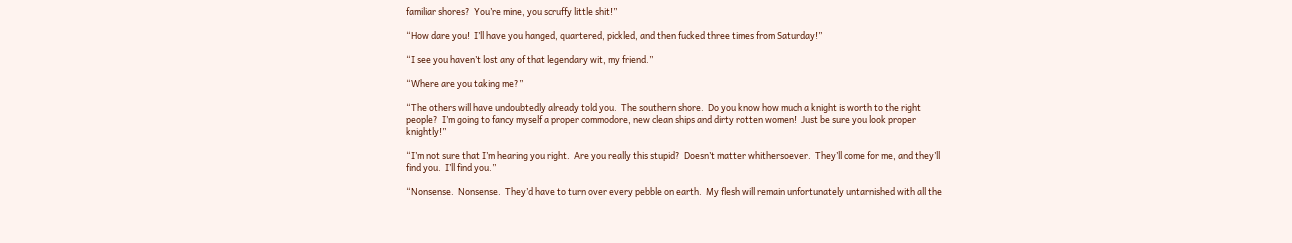familiar shores?  You’re mine, you scruffy little shit!”

“How dare you!  I’ll have you hanged, quartered, pickled, and then fucked three times from Saturday!”

“I see you haven’t lost any of that legendary wit, my friend.”

“Where are you taking me?”

“The others will have undoubtedly already told you.  The southern shore.  Do you know how much a knight is worth to the right people?  I’m going to fancy myself a proper commodore, new clean ships and dirty rotten women!  Just be sure you look proper knightly!”

“I’m not sure that I’m hearing you right.  Are you really this stupid?  Doesn’t matter whithersoever.  They’ll come for me, and they’ll find you.  I’ll find you.”

“Nonsense.  Nonsense.  They’d have to turn over every pebble on earth.  My flesh will remain unfortunately untarnished with all the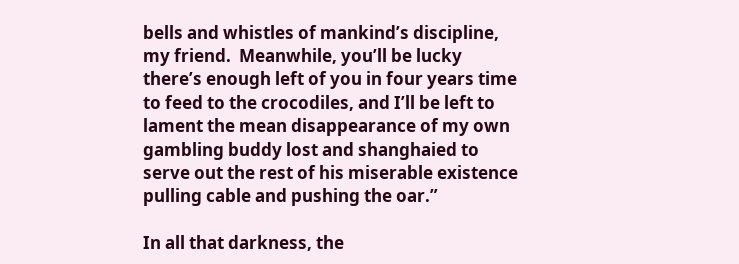bells and whistles of mankind’s discipline, my friend.  Meanwhile, you’ll be lucky there’s enough left of you in four years time to feed to the crocodiles, and I’ll be left to lament the mean disappearance of my own gambling buddy lost and shanghaied to serve out the rest of his miserable existence pulling cable and pushing the oar.”

In all that darkness, the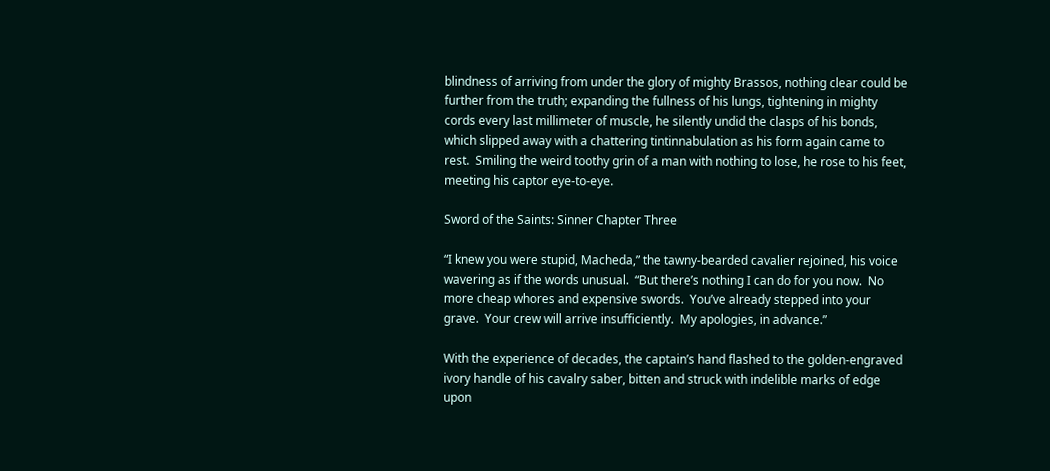blindness of arriving from under the glory of mighty Brassos, nothing clear could be further from the truth; expanding the fullness of his lungs, tightening in mighty cords every last millimeter of muscle, he silently undid the clasps of his bonds, which slipped away with a chattering tintinnabulation as his form again came to rest.  Smiling the weird toothy grin of a man with nothing to lose, he rose to his feet, meeting his captor eye-to-eye.

Sword of the Saints: Sinner Chapter Three

“I knew you were stupid, Macheda,” the tawny-bearded cavalier rejoined, his voice wavering as if the words unusual.  “But there’s nothing I can do for you now.  No more cheap whores and expensive swords.  You’ve already stepped into your grave.  Your crew will arrive insufficiently.  My apologies, in advance.”

With the experience of decades, the captain’s hand flashed to the golden-engraved ivory handle of his cavalry saber, bitten and struck with indelible marks of edge upon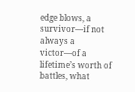edge blows, a survivor—if not always a victor—of a lifetime’s worth of battles, what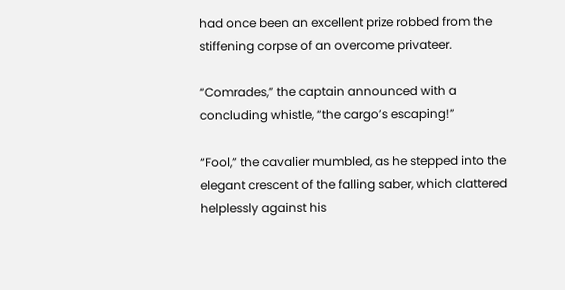had once been an excellent prize robbed from the stiffening corpse of an overcome privateer.

“Comrades,” the captain announced with a concluding whistle, “the cargo’s escaping!”

“Fool,” the cavalier mumbled, as he stepped into the elegant crescent of the falling saber, which clattered helplessly against his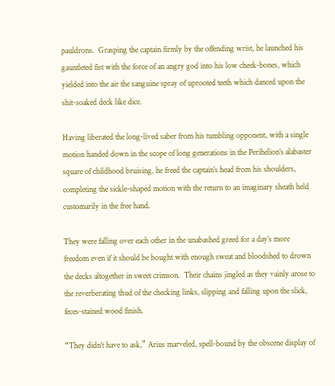pauldrons.  Grasping the captain firmly by the offending wrist, he launched his gauntleted fist with the force of an angry god into his low cheek-bones, which yielded into the air the sanguine spray of uprooted teeth which danced upon the shit-soaked deck like dice.

Having liberated the long-lived saber from his tumbling opponent, with a single motion handed down in the scope of long generations in the Perihelion’s alabaster square of childhood bruising, he freed the captain’s head from his shoulders, completing the sickle-shaped motion with the return to an imaginary sheath held customarily in the free hand.

They were falling over each other in the unabashed greed for a day’s more freedom even if it should be bought with enough sweat and bloodshed to drown the decks altogether in sweet crimson.  Their chains jingled as they vainly arose to the reverberating thud of the checking links, slipping and falling upon the slick, feces-stained wood finish.

“They didn’t have to ask,” Arius marveled, spell-bound by the obscene display of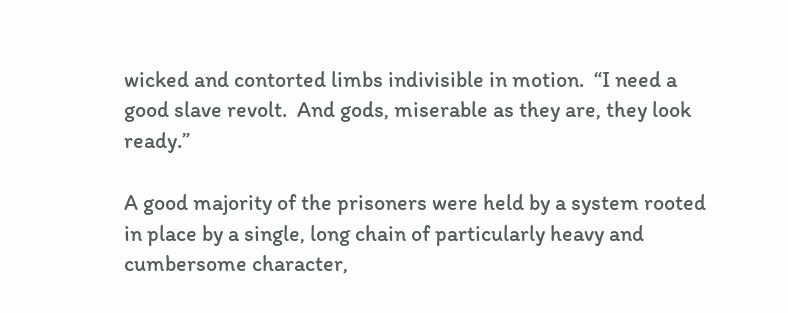wicked and contorted limbs indivisible in motion.  “I need a good slave revolt.  And gods, miserable as they are, they look ready.”

A good majority of the prisoners were held by a system rooted in place by a single, long chain of particularly heavy and cumbersome character,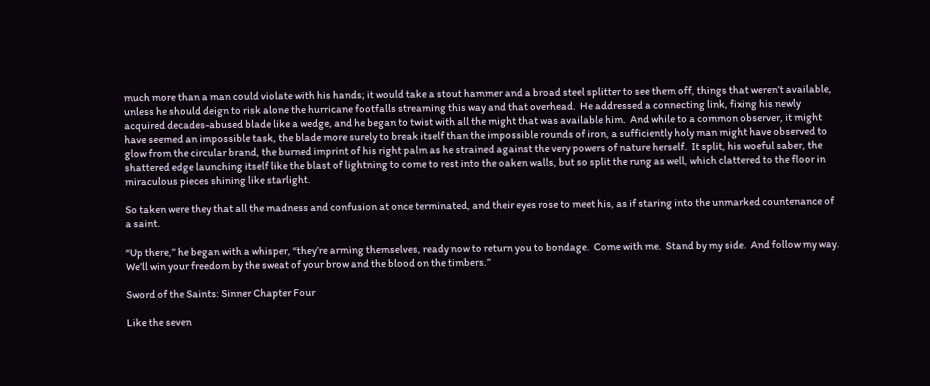much more than a man could violate with his hands; it would take a stout hammer and a broad steel splitter to see them off, things that weren’t available, unless he should deign to risk alone the hurricane footfalls streaming this way and that overhead.  He addressed a connecting link, fixing his newly acquired decades-abused blade like a wedge, and he began to twist with all the might that was available him.  And while to a common observer, it might have seemed an impossible task, the blade more surely to break itself than the impossible rounds of iron, a sufficiently holy man might have observed to glow from the circular brand, the burned imprint of his right palm as he strained against the very powers of nature herself.  It split, his woeful saber, the shattered edge launching itself like the blast of lightning to come to rest into the oaken walls, but so split the rung as well, which clattered to the floor in miraculous pieces shining like starlight.

So taken were they that all the madness and confusion at once terminated, and their eyes rose to meet his, as if staring into the unmarked countenance of a saint.

“Up there,” he began with a whisper, “they’re arming themselves, ready now to return you to bondage.  Come with me.  Stand by my side.  And follow my way.  We’ll win your freedom by the sweat of your brow and the blood on the timbers.”

Sword of the Saints: Sinner Chapter Four

Like the seven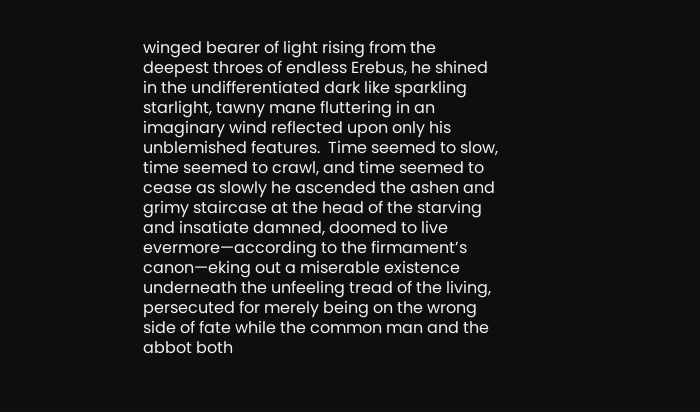winged bearer of light rising from the deepest throes of endless Erebus, he shined in the undifferentiated dark like sparkling starlight, tawny mane fluttering in an imaginary wind reflected upon only his unblemished features.  Time seemed to slow, time seemed to crawl, and time seemed to cease as slowly he ascended the ashen and grimy staircase at the head of the starving and insatiate damned, doomed to live evermore—according to the firmament’s canon—eking out a miserable existence underneath the unfeeling tread of the living, persecuted for merely being on the wrong side of fate while the common man and the abbot both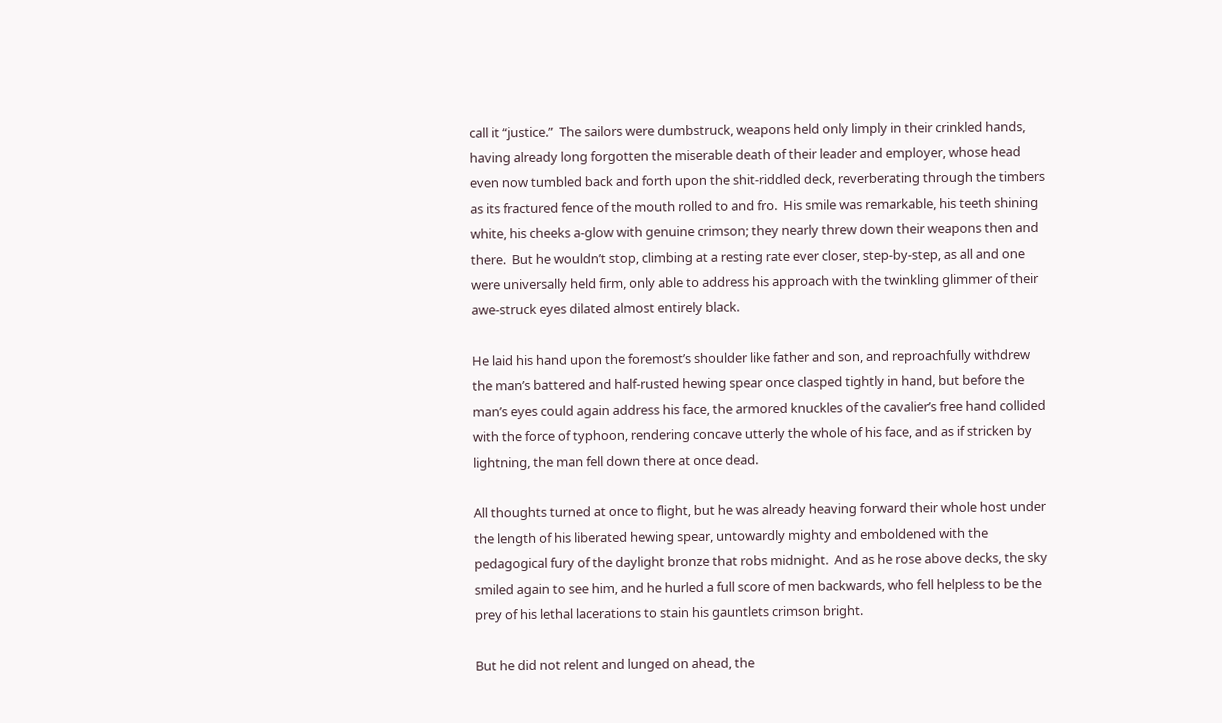call it “justice.”  The sailors were dumbstruck, weapons held only limply in their crinkled hands, having already long forgotten the miserable death of their leader and employer, whose head even now tumbled back and forth upon the shit-riddled deck, reverberating through the timbers as its fractured fence of the mouth rolled to and fro.  His smile was remarkable, his teeth shining white, his cheeks a-glow with genuine crimson; they nearly threw down their weapons then and there.  But he wouldn’t stop, climbing at a resting rate ever closer, step-by-step, as all and one were universally held firm, only able to address his approach with the twinkling glimmer of their awe-struck eyes dilated almost entirely black.

He laid his hand upon the foremost’s shoulder like father and son, and reproachfully withdrew the man’s battered and half-rusted hewing spear once clasped tightly in hand, but before the man’s eyes could again address his face, the armored knuckles of the cavalier’s free hand collided with the force of typhoon, rendering concave utterly the whole of his face, and as if stricken by lightning, the man fell down there at once dead.

All thoughts turned at once to flight, but he was already heaving forward their whole host under the length of his liberated hewing spear, untowardly mighty and emboldened with the pedagogical fury of the daylight bronze that robs midnight.  And as he rose above decks, the sky smiled again to see him, and he hurled a full score of men backwards, who fell helpless to be the prey of his lethal lacerations to stain his gauntlets crimson bright.

But he did not relent and lunged on ahead, the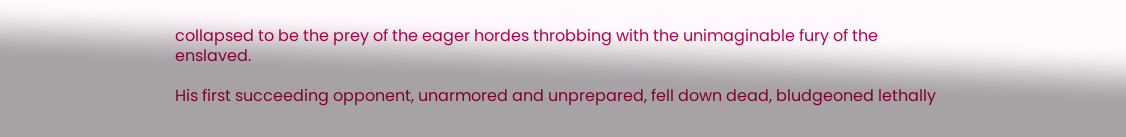collapsed to be the prey of the eager hordes throbbing with the unimaginable fury of the enslaved.

His first succeeding opponent, unarmored and unprepared, fell down dead, bludgeoned lethally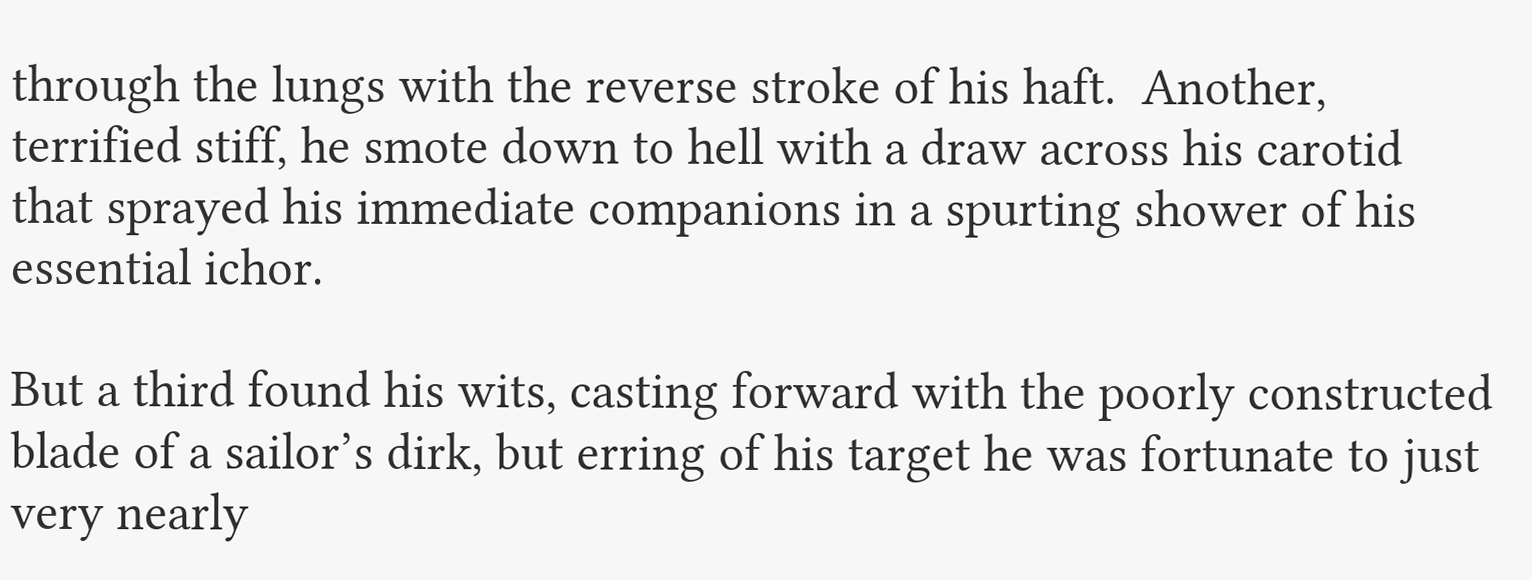through the lungs with the reverse stroke of his haft.  Another, terrified stiff, he smote down to hell with a draw across his carotid that sprayed his immediate companions in a spurting shower of his essential ichor.

But a third found his wits, casting forward with the poorly constructed blade of a sailor’s dirk, but erring of his target he was fortunate to just very nearly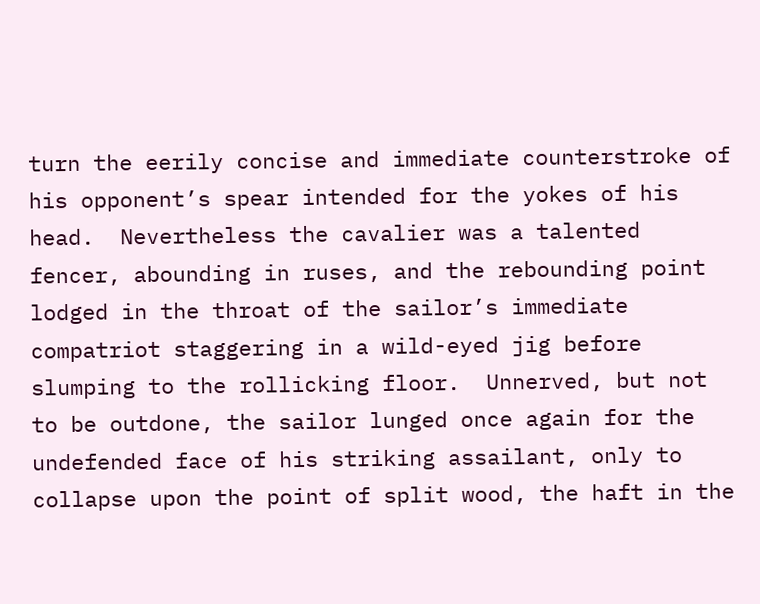turn the eerily concise and immediate counterstroke of his opponent’s spear intended for the yokes of his head.  Nevertheless the cavalier was a talented fencer, abounding in ruses, and the rebounding point lodged in the throat of the sailor’s immediate compatriot staggering in a wild-eyed jig before slumping to the rollicking floor.  Unnerved, but not to be outdone, the sailor lunged once again for the undefended face of his striking assailant, only to collapse upon the point of split wood, the haft in the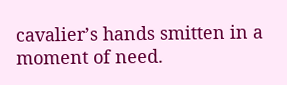cavalier’s hands smitten in a moment of need.